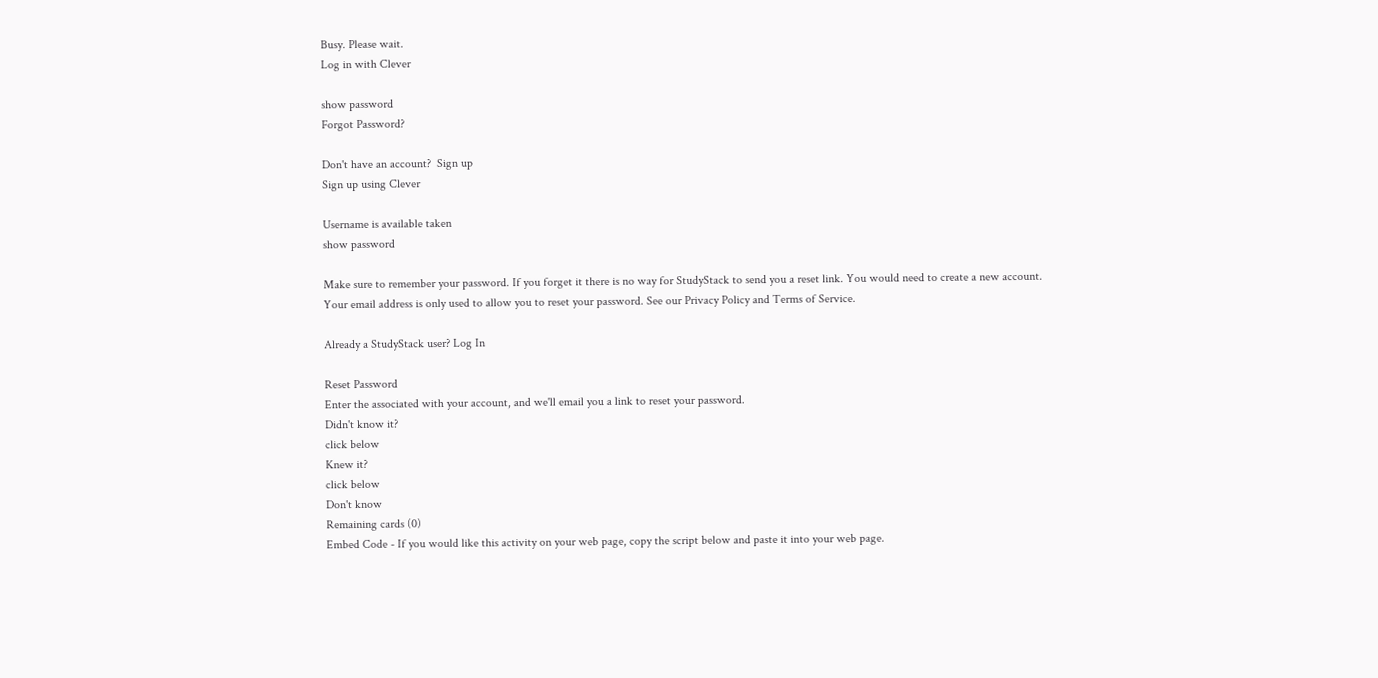Busy. Please wait.
Log in with Clever

show password
Forgot Password?

Don't have an account?  Sign up
Sign up using Clever

Username is available taken
show password

Make sure to remember your password. If you forget it there is no way for StudyStack to send you a reset link. You would need to create a new account.
Your email address is only used to allow you to reset your password. See our Privacy Policy and Terms of Service.

Already a StudyStack user? Log In

Reset Password
Enter the associated with your account, and we'll email you a link to reset your password.
Didn't know it?
click below
Knew it?
click below
Don't know
Remaining cards (0)
Embed Code - If you would like this activity on your web page, copy the script below and paste it into your web page.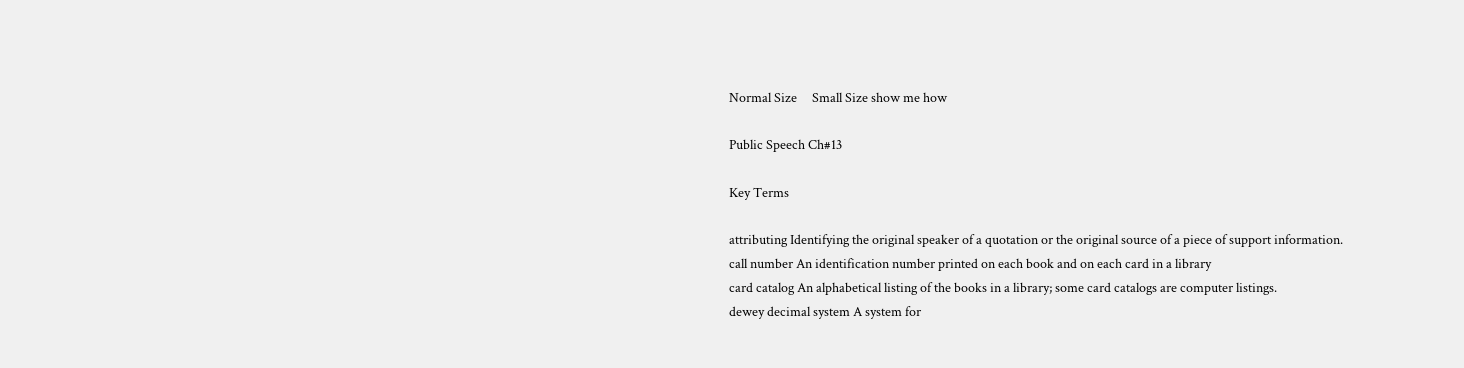Normal Size     Small Size show me how

Public Speech Ch#13

Key Terms

attributing Identifying the original speaker of a quotation or the original source of a piece of support information.
call number An identification number printed on each book and on each card in a library
card catalog An alphabetical listing of the books in a library; some card catalogs are computer listings.
dewey decimal system A system for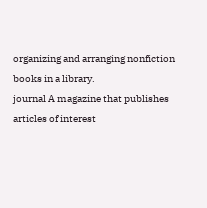organizing and arranging nonfiction books in a library.
journal A magazine that publishes articles of interest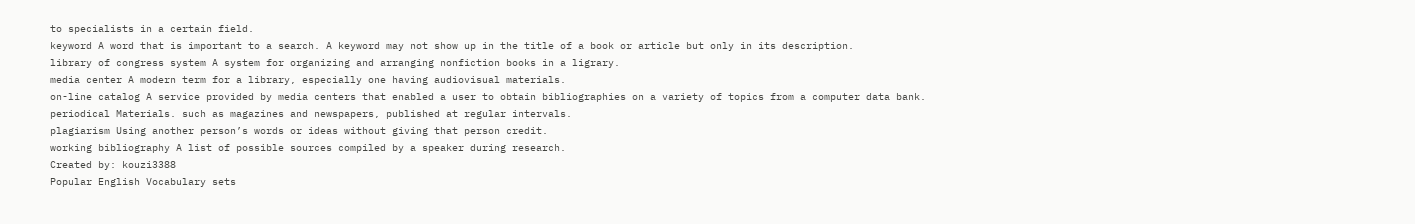to specialists in a certain field.
keyword A word that is important to a search. A keyword may not show up in the title of a book or article but only in its description.
library of congress system A system for organizing and arranging nonfiction books in a ligrary.
media center A modern term for a library, especially one having audiovisual materials.
on-line catalog A service provided by media centers that enabled a user to obtain bibliographies on a variety of topics from a computer data bank.
periodical Materials. such as magazines and newspapers, published at regular intervals.
plagiarism Using another person’s words or ideas without giving that person credit.
working bibliography A list of possible sources compiled by a speaker during research.
Created by: kouzi3388
Popular English Vocabulary sets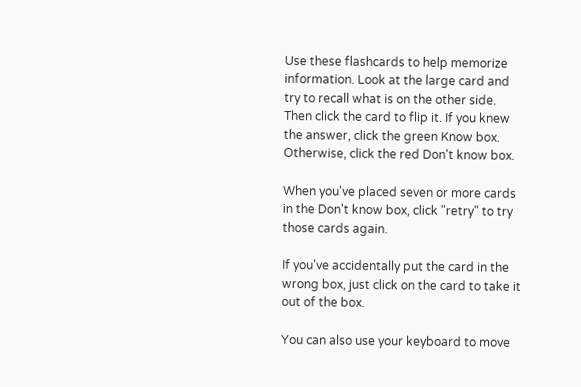Use these flashcards to help memorize information. Look at the large card and try to recall what is on the other side. Then click the card to flip it. If you knew the answer, click the green Know box. Otherwise, click the red Don't know box.

When you've placed seven or more cards in the Don't know box, click "retry" to try those cards again.

If you've accidentally put the card in the wrong box, just click on the card to take it out of the box.

You can also use your keyboard to move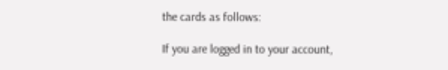the cards as follows:

If you are logged in to your account,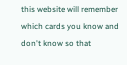this website will remember which cards you know and don't know so that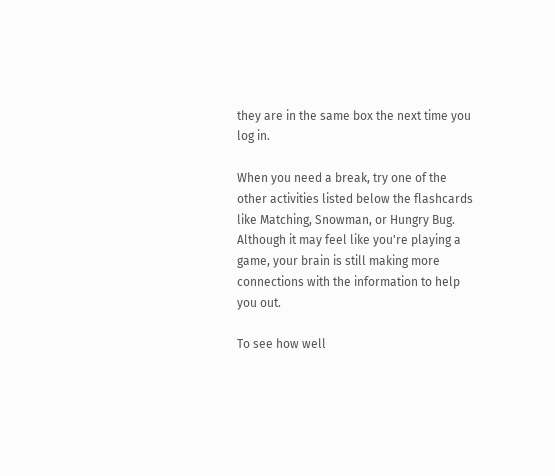they are in the same box the next time you log in.

When you need a break, try one of the other activities listed below the flashcards like Matching, Snowman, or Hungry Bug. Although it may feel like you're playing a game, your brain is still making more connections with the information to help you out.

To see how well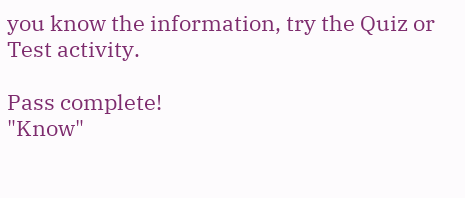you know the information, try the Quiz or Test activity.

Pass complete!
"Know"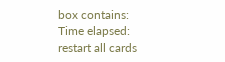box contains:
Time elapsed:
restart all cards